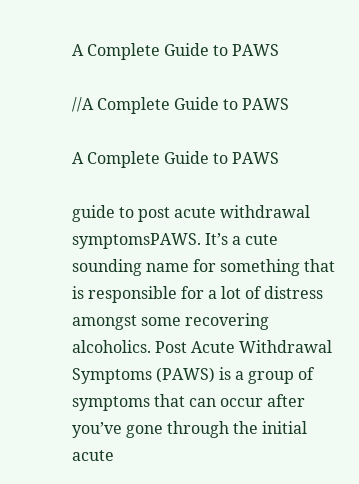A Complete Guide to PAWS

//A Complete Guide to PAWS

A Complete Guide to PAWS

guide to post acute withdrawal symptomsPAWS. It’s a cute sounding name for something that is responsible for a lot of distress amongst some recovering alcoholics. Post Acute Withdrawal Symptoms (PAWS) is a group of symptoms that can occur after you’ve gone through the initial acute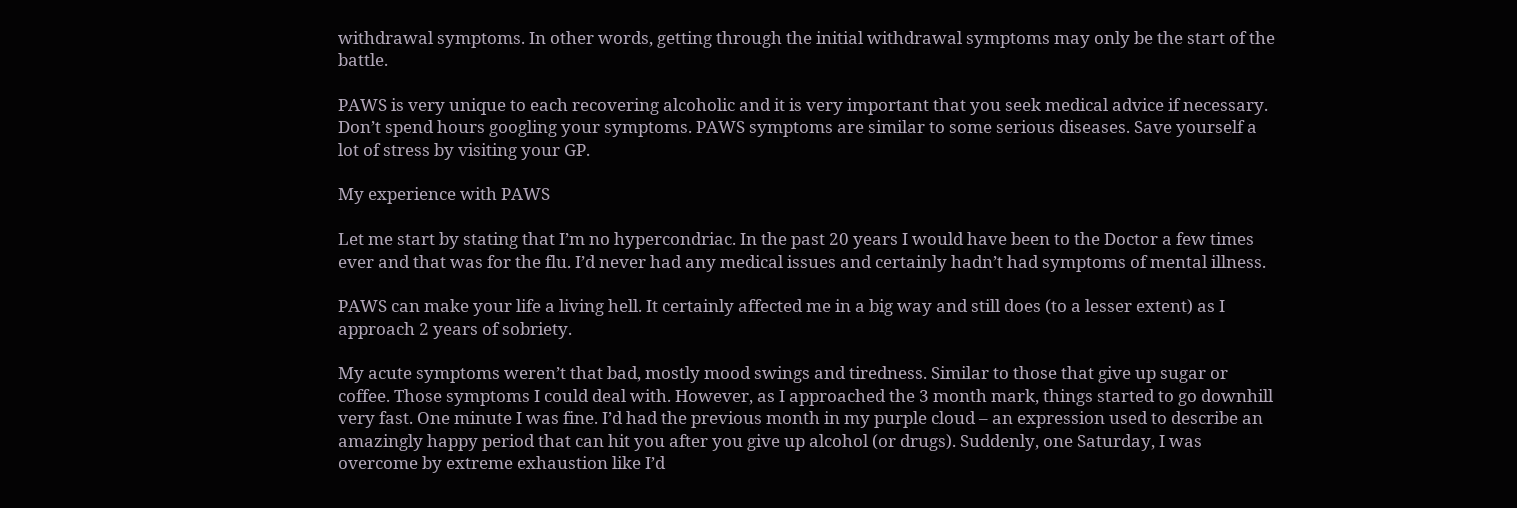withdrawal symptoms. In other words, getting through the initial withdrawal symptoms may only be the start of the battle.

PAWS is very unique to each recovering alcoholic and it is very important that you seek medical advice if necessary. Don’t spend hours googling your symptoms. PAWS symptoms are similar to some serious diseases. Save yourself a lot of stress by visiting your GP.

My experience with PAWS

Let me start by stating that I’m no hypercondriac. In the past 20 years I would have been to the Doctor a few times ever and that was for the flu. I’d never had any medical issues and certainly hadn’t had symptoms of mental illness.

PAWS can make your life a living hell. It certainly affected me in a big way and still does (to a lesser extent) as I approach 2 years of sobriety.

My acute symptoms weren’t that bad, mostly mood swings and tiredness. Similar to those that give up sugar or coffee. Those symptoms I could deal with. However, as I approached the 3 month mark, things started to go downhill very fast. One minute I was fine. I’d had the previous month in my purple cloud – an expression used to describe an amazingly happy period that can hit you after you give up alcohol (or drugs). Suddenly, one Saturday, I was overcome by extreme exhaustion like I’d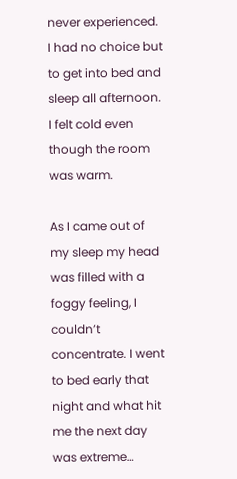never experienced. I had no choice but to get into bed and sleep all afternoon. I felt cold even though the room was warm.

As I came out of my sleep my head was filled with a foggy feeling, I couldn’t concentrate. I went to bed early that night and what hit me the next day was extreme…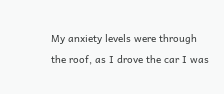My anxiety levels were through the roof, as I drove the car I was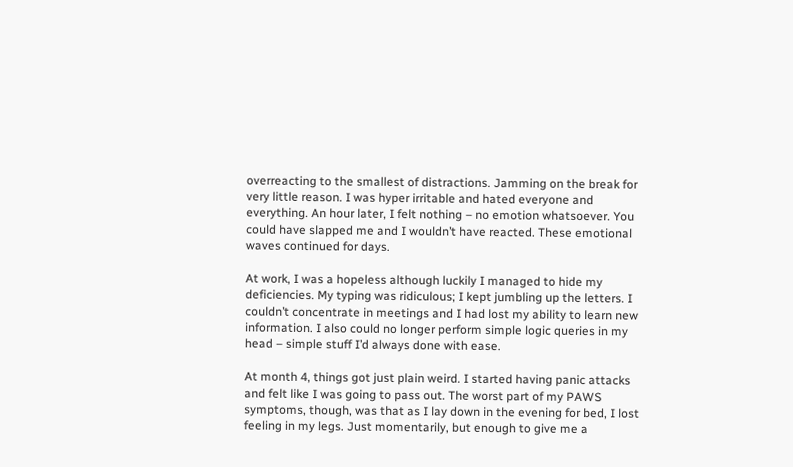overreacting to the smallest of distractions. Jamming on the break for very little reason. I was hyper irritable and hated everyone and everything. An hour later, I felt nothing – no emotion whatsoever. You could have slapped me and I wouldn’t have reacted. These emotional waves continued for days.

At work, I was a hopeless although luckily I managed to hide my deficiencies. My typing was ridiculous; I kept jumbling up the letters. I couldn’t concentrate in meetings and I had lost my ability to learn new information. I also could no longer perform simple logic queries in my head – simple stuff I’d always done with ease.

At month 4, things got just plain weird. I started having panic attacks and felt like I was going to pass out. The worst part of my PAWS symptoms, though, was that as I lay down in the evening for bed, I lost feeling in my legs. Just momentarily, but enough to give me a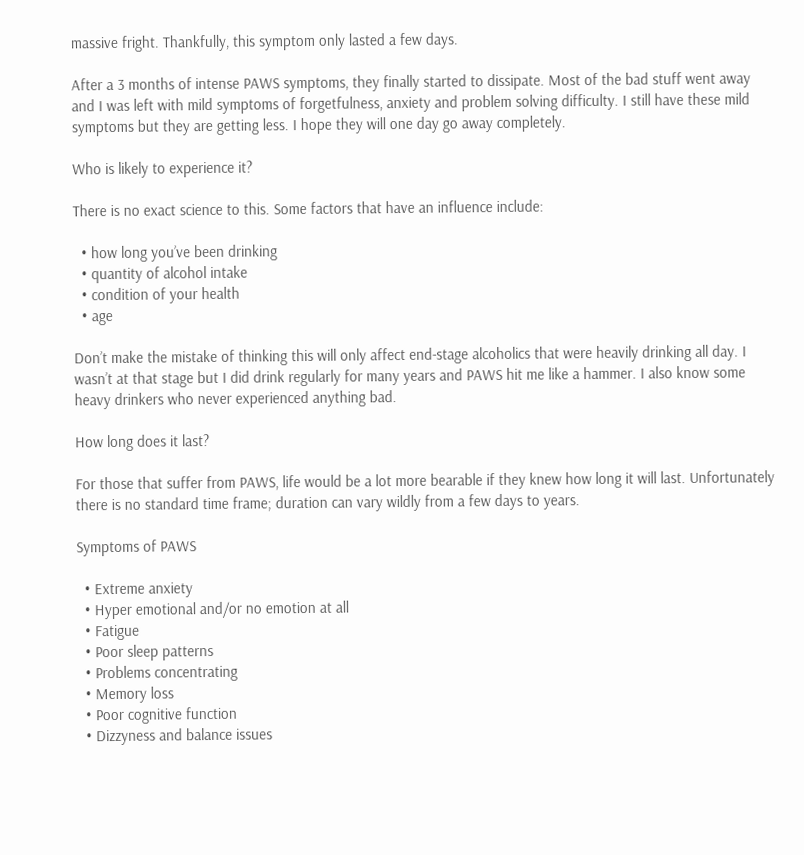massive fright. Thankfully, this symptom only lasted a few days.

After a 3 months of intense PAWS symptoms, they finally started to dissipate. Most of the bad stuff went away and I was left with mild symptoms of forgetfulness, anxiety and problem solving difficulty. I still have these mild symptoms but they are getting less. I hope they will one day go away completely.

Who is likely to experience it?

There is no exact science to this. Some factors that have an influence include:

  • how long you’ve been drinking
  • quantity of alcohol intake
  • condition of your health
  • age

Don’t make the mistake of thinking this will only affect end-stage alcoholics that were heavily drinking all day. I wasn’t at that stage but I did drink regularly for many years and PAWS hit me like a hammer. I also know some heavy drinkers who never experienced anything bad.

How long does it last?

For those that suffer from PAWS, life would be a lot more bearable if they knew how long it will last. Unfortunately there is no standard time frame; duration can vary wildly from a few days to years.

Symptoms of PAWS

  • Extreme anxiety
  • Hyper emotional and/or no emotion at all
  • Fatigue
  • Poor sleep patterns
  • Problems concentrating
  • Memory loss
  • Poor cognitive function
  • Dizzyness and balance issues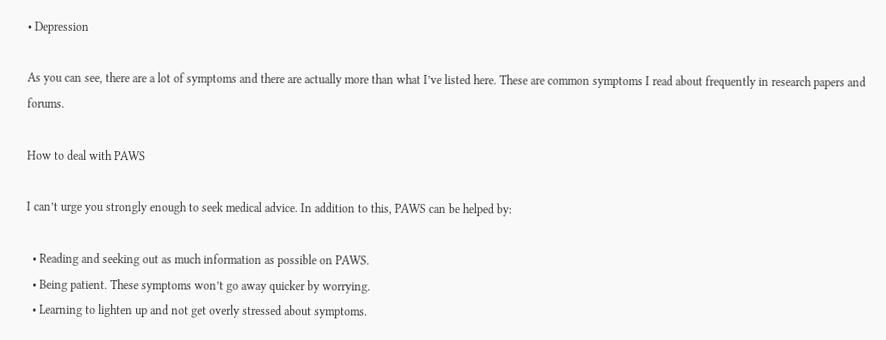• Depression

As you can see, there are a lot of symptoms and there are actually more than what I’ve listed here. These are common symptoms I read about frequently in research papers and forums.

How to deal with PAWS

I can’t urge you strongly enough to seek medical advice. In addition to this, PAWS can be helped by:

  • Reading and seeking out as much information as possible on PAWS.
  • Being patient. These symptoms won’t go away quicker by worrying.
  • Learning to lighten up and not get overly stressed about symptoms.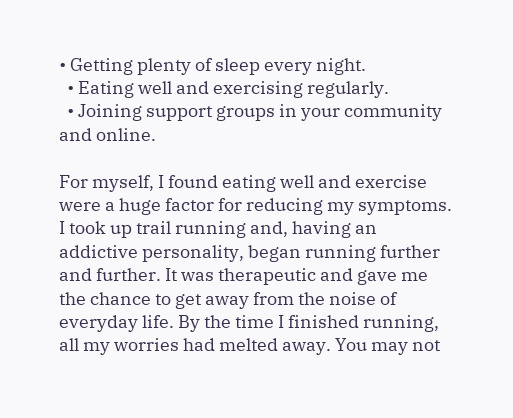• Getting plenty of sleep every night.
  • Eating well and exercising regularly.
  • Joining support groups in your community and online.

For myself, I found eating well and exercise were a huge factor for reducing my symptoms. I took up trail running and, having an addictive personality, began running further and further. It was therapeutic and gave me the chance to get away from the noise of everyday life. By the time I finished running, all my worries had melted away. You may not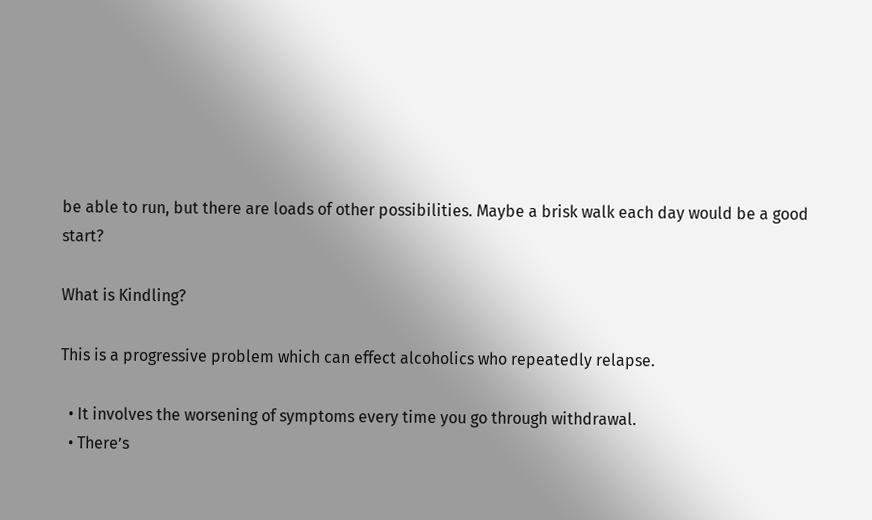be able to run, but there are loads of other possibilities. Maybe a brisk walk each day would be a good start?

What is Kindling?

This is a progressive problem which can effect alcoholics who repeatedly relapse.

  • It involves the worsening of symptoms every time you go through withdrawal.
  • There’s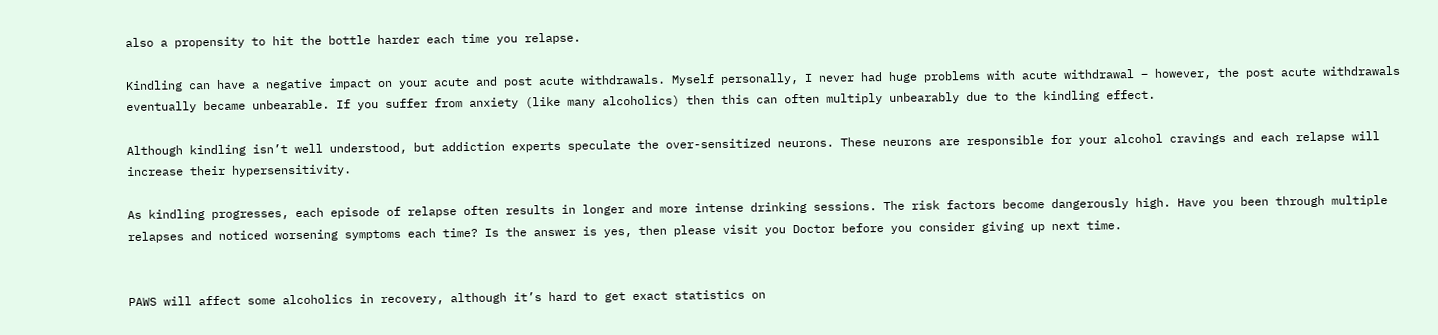also a propensity to hit the bottle harder each time you relapse.

Kindling can have a negative impact on your acute and post acute withdrawals. Myself personally, I never had huge problems with acute withdrawal – however, the post acute withdrawals eventually became unbearable. If you suffer from anxiety (like many alcoholics) then this can often multiply unbearably due to the kindling effect.

Although kindling isn’t well understood, but addiction experts speculate the over-sensitized neurons. These neurons are responsible for your alcohol cravings and each relapse will increase their hypersensitivity.

As kindling progresses, each episode of relapse often results in longer and more intense drinking sessions. The risk factors become dangerously high. Have you been through multiple relapses and noticed worsening symptoms each time? Is the answer is yes, then please visit you Doctor before you consider giving up next time.


PAWS will affect some alcoholics in recovery, although it’s hard to get exact statistics on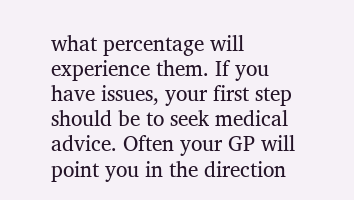what percentage will experience them. If you have issues, your first step should be to seek medical advice. Often your GP will point you in the direction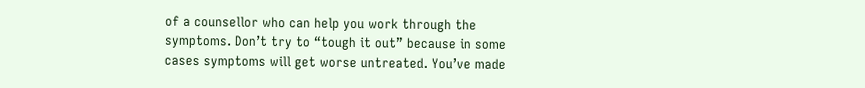of a counsellor who can help you work through the symptoms. Don’t try to “tough it out” because in some cases symptoms will get worse untreated. You’ve made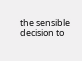the sensible decision to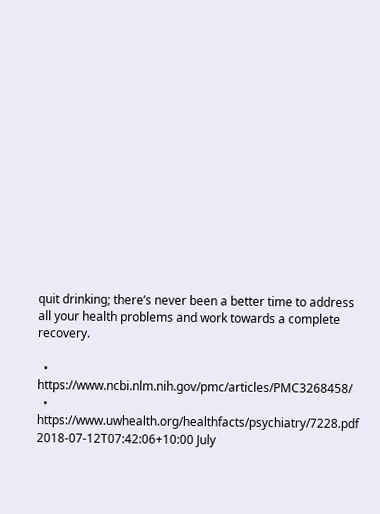quit drinking; there’s never been a better time to address all your health problems and work towards a complete recovery.

  • https://www.ncbi.nlm.nih.gov/pmc/articles/PMC3268458/
  • https://www.uwhealth.org/healthfacts/psychiatry/7228.pdf
2018-07-12T07:42:06+10:00 July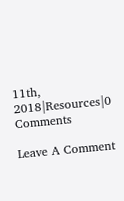11th, 2018|Resources|0 Comments

Leave A Comment